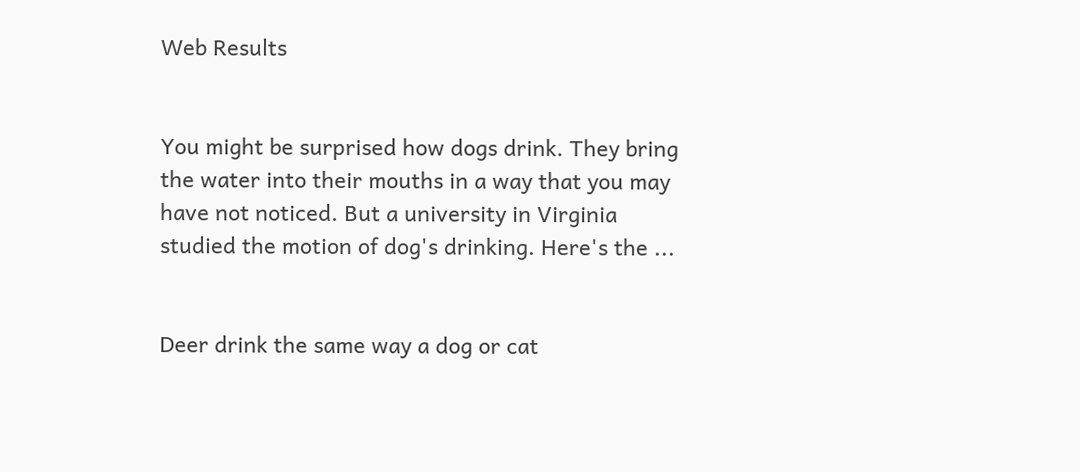Web Results


You might be surprised how dogs drink. They bring the water into their mouths in a way that you may have not noticed. But a university in Virginia studied the motion of dog's drinking. Here's the ...


Deer drink the same way a dog or cat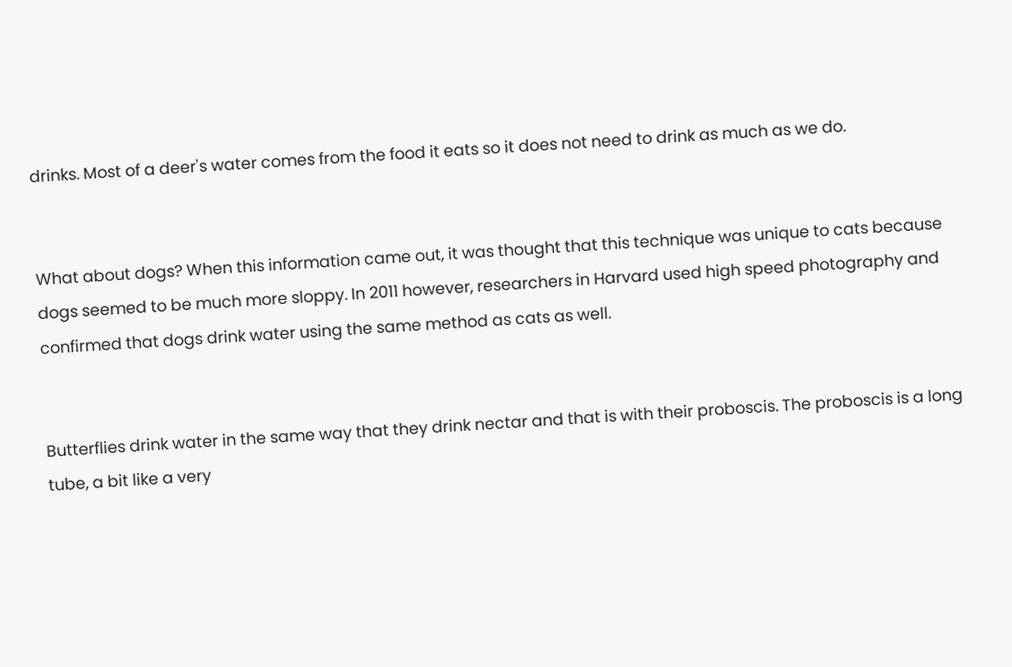drinks. Most of a deer's water comes from the food it eats so it does not need to drink as much as we do.


What about dogs? When this information came out, it was thought that this technique was unique to cats because dogs seemed to be much more sloppy. In 2011 however, researchers in Harvard used high speed photography and confirmed that dogs drink water using the same method as cats as well.


Butterflies drink water in the same way that they drink nectar and that is with their proboscis. The proboscis is a long tube, a bit like a very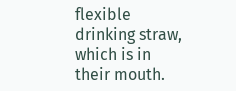flexible drinking straw, which is in their mouth.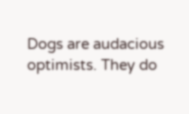Dogs are audacious optimists. They do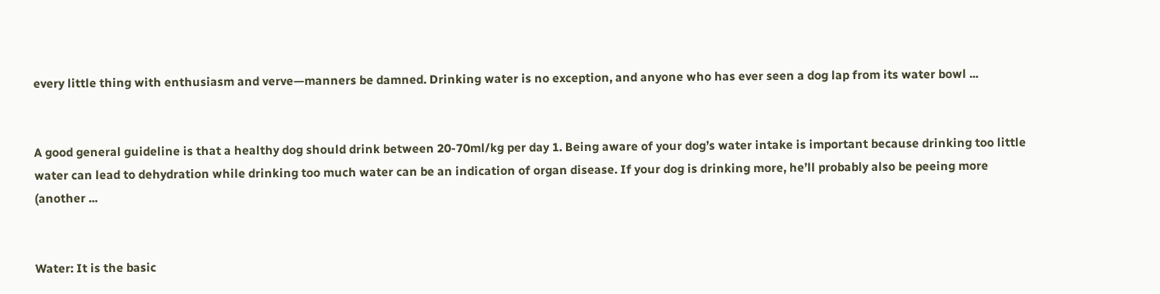every little thing with enthusiasm and verve—manners be damned. Drinking water is no exception, and anyone who has ever seen a dog lap from its water bowl ...


A good general guideline is that a healthy dog should drink between 20-70ml/kg per day 1. Being aware of your dog’s water intake is important because drinking too little water can lead to dehydration while drinking too much water can be an indication of organ disease. If your dog is drinking more, he’ll probably also be peeing more (another ...


Water: It is the basic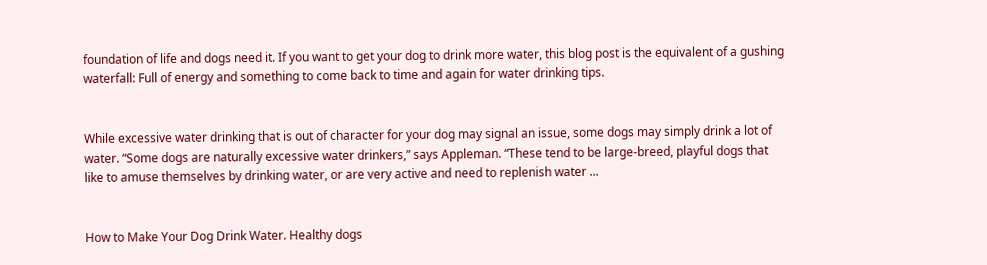foundation of life and dogs need it. If you want to get your dog to drink more water, this blog post is the equivalent of a gushing waterfall: Full of energy and something to come back to time and again for water drinking tips.


While excessive water drinking that is out of character for your dog may signal an issue, some dogs may simply drink a lot of water. “Some dogs are naturally excessive water drinkers,” says Appleman. “These tend to be large-breed, playful dogs that like to amuse themselves by drinking water, or are very active and need to replenish water ...


How to Make Your Dog Drink Water. Healthy dogs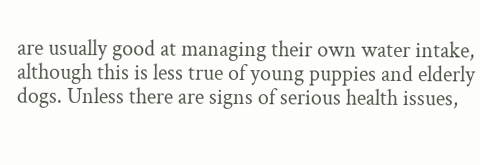are usually good at managing their own water intake, although this is less true of young puppies and elderly dogs. Unless there are signs of serious health issues,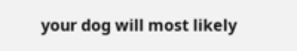your dog will most likely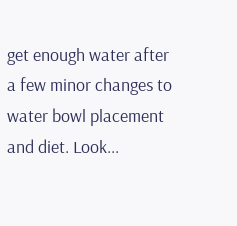get enough water after a few minor changes to water bowl placement and diet. Look...